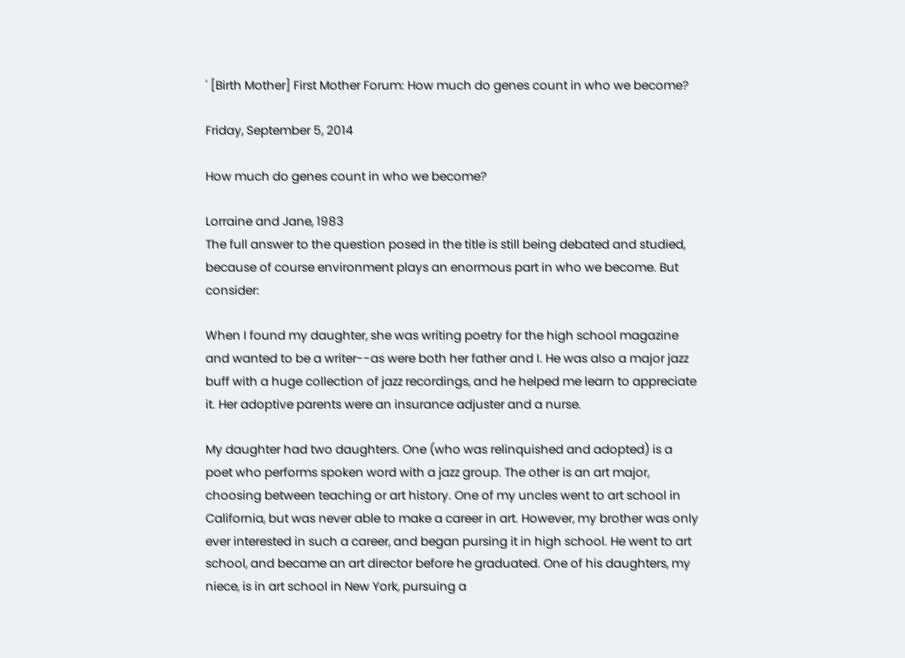' [Birth Mother] First Mother Forum: How much do genes count in who we become?

Friday, September 5, 2014

How much do genes count in who we become?

Lorraine and Jane, 1983
The full answer to the question posed in the title is still being debated and studied, because of course environment plays an enormous part in who we become. But consider:

When I found my daughter, she was writing poetry for the high school magazine and wanted to be a writer--as were both her father and I. He was also a major jazz buff with a huge collection of jazz recordings, and he helped me learn to appreciate it. Her adoptive parents were an insurance adjuster and a nurse.

My daughter had two daughters. One (who was relinquished and adopted) is a poet who performs spoken word with a jazz group. The other is an art major, choosing between teaching or art history. One of my uncles went to art school in California, but was never able to make a career in art. However, my brother was only ever interested in such a career, and began pursing it in high school. He went to art school, and became an art director before he graduated. One of his daughters, my
niece, is in art school in New York, pursuing a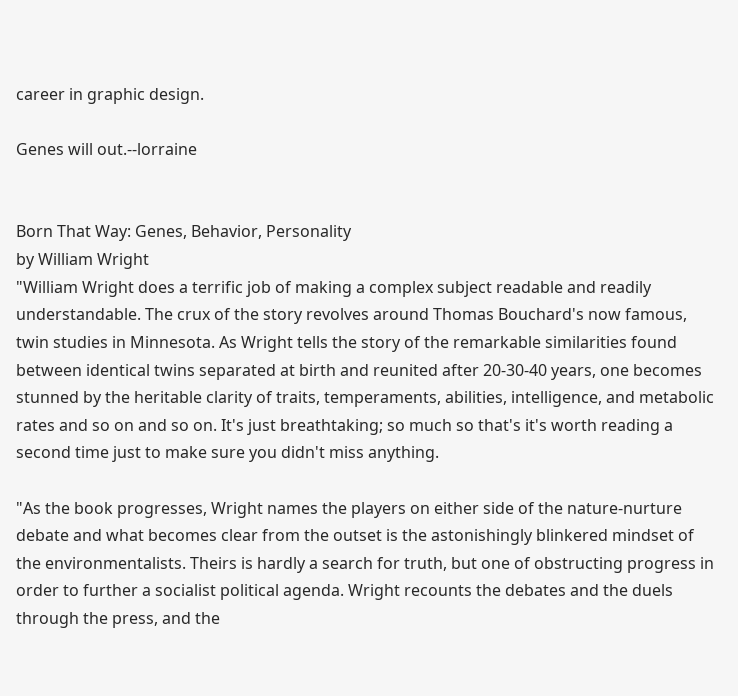career in graphic design.

Genes will out.--lorraine


Born That Way: Genes, Behavior, Personality
by William Wright
"William Wright does a terrific job of making a complex subject readable and readily understandable. The crux of the story revolves around Thomas Bouchard's now famous, twin studies in Minnesota. As Wright tells the story of the remarkable similarities found between identical twins separated at birth and reunited after 20-30-40 years, one becomes stunned by the heritable clarity of traits, temperaments, abilities, intelligence, and metabolic rates and so on and so on. It's just breathtaking; so much so that's it's worth reading a second time just to make sure you didn't miss anything.

"As the book progresses, Wright names the players on either side of the nature-nurture debate and what becomes clear from the outset is the astonishingly blinkered mindset of the environmentalists. Theirs is hardly a search for truth, but one of obstructing progress in order to further a socialist political agenda. Wright recounts the debates and the duels through the press, and the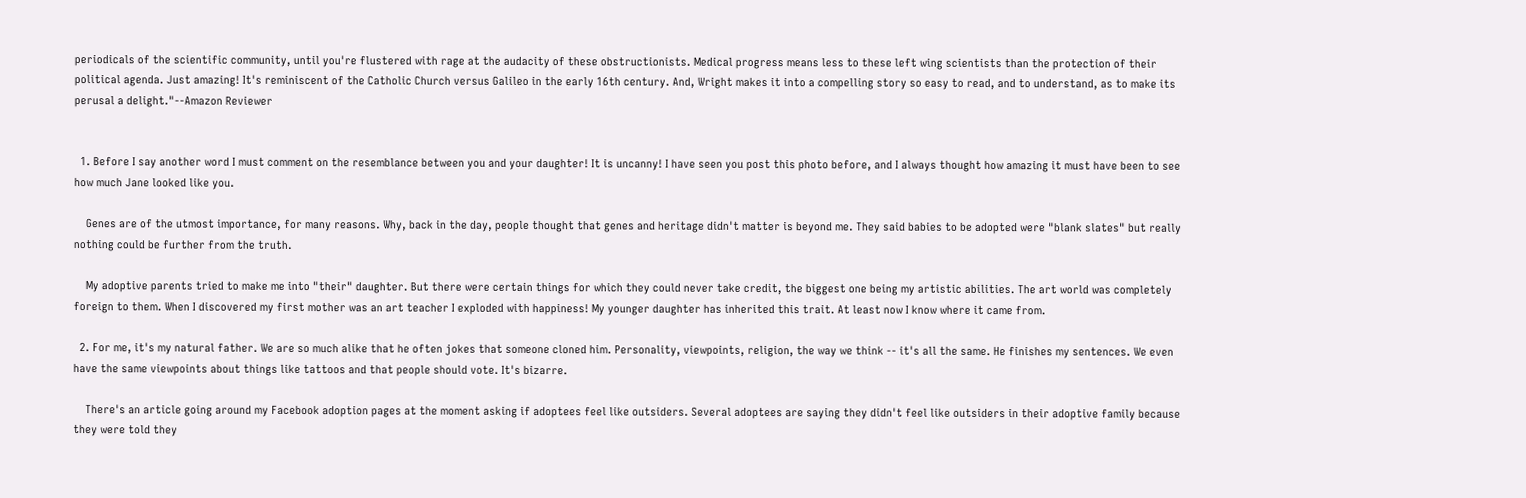periodicals of the scientific community, until you're flustered with rage at the audacity of these obstructionists. Medical progress means less to these left wing scientists than the protection of their political agenda. Just amazing! It's reminiscent of the Catholic Church versus Galileo in the early 16th century. And, Wright makes it into a compelling story so easy to read, and to understand, as to make its perusal a delight."--Amazon Reviewer


  1. Before I say another word I must comment on the resemblance between you and your daughter! It is uncanny! I have seen you post this photo before, and I always thought how amazing it must have been to see how much Jane looked like you.

    Genes are of the utmost importance, for many reasons. Why, back in the day, people thought that genes and heritage didn't matter is beyond me. They said babies to be adopted were "blank slates" but really nothing could be further from the truth.

    My adoptive parents tried to make me into "their" daughter. But there were certain things for which they could never take credit, the biggest one being my artistic abilities. The art world was completely foreign to them. When I discovered my first mother was an art teacher I exploded with happiness! My younger daughter has inherited this trait. At least now I know where it came from.

  2. For me, it's my natural father. We are so much alike that he often jokes that someone cloned him. Personality, viewpoints, religion, the way we think -- it's all the same. He finishes my sentences. We even have the same viewpoints about things like tattoos and that people should vote. It's bizarre.

    There's an article going around my Facebook adoption pages at the moment asking if adoptees feel like outsiders. Several adoptees are saying they didn't feel like outsiders in their adoptive family because they were told they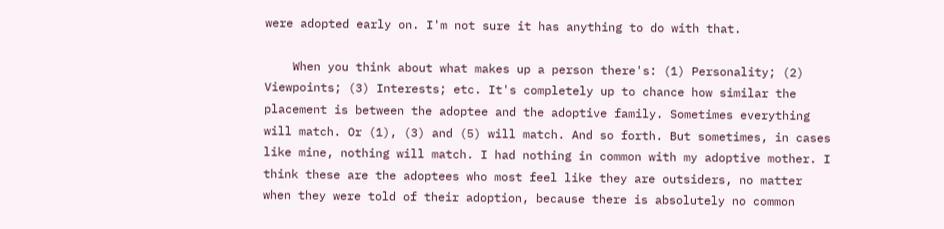were adopted early on. I'm not sure it has anything to do with that.

    When you think about what makes up a person there's: (1) Personality; (2) Viewpoints; (3) Interests; etc. It's completely up to chance how similar the placement is between the adoptee and the adoptive family. Sometimes everything will match. Or (1), (3) and (5) will match. And so forth. But sometimes, in cases like mine, nothing will match. I had nothing in common with my adoptive mother. I think these are the adoptees who most feel like they are outsiders, no matter when they were told of their adoption, because there is absolutely no common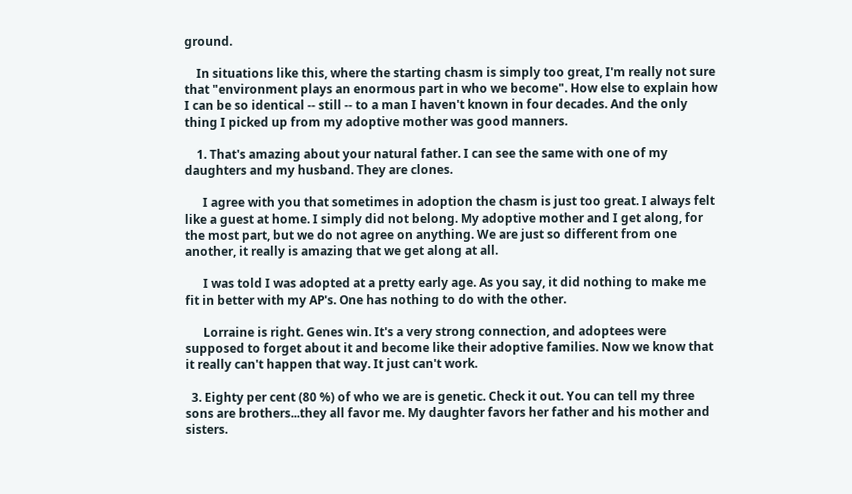ground.

    In situations like this, where the starting chasm is simply too great, I'm really not sure that "environment plays an enormous part in who we become". How else to explain how I can be so identical -- still -- to a man I haven't known in four decades. And the only thing I picked up from my adoptive mother was good manners.

    1. That's amazing about your natural father. I can see the same with one of my daughters and my husband. They are clones.

      I agree with you that sometimes in adoption the chasm is just too great. I always felt like a guest at home. I simply did not belong. My adoptive mother and I get along, for the most part, but we do not agree on anything. We are just so different from one another, it really is amazing that we get along at all.

      I was told I was adopted at a pretty early age. As you say, it did nothing to make me fit in better with my AP's. One has nothing to do with the other.

      Lorraine is right. Genes win. It's a very strong connection, and adoptees were supposed to forget about it and become like their adoptive families. Now we know that it really can't happen that way. It just can't work.

  3. Eighty per cent (80 %) of who we are is genetic. Check it out. You can tell my three sons are brothers...they all favor me. My daughter favors her father and his mother and sisters.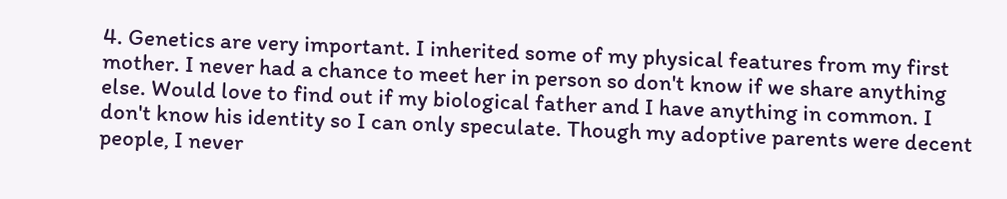4. Genetics are very important. I inherited some of my physical features from my first mother. I never had a chance to meet her in person so don't know if we share anything else. Would love to find out if my biological father and I have anything in common. I don't know his identity so I can only speculate. Though my adoptive parents were decent people, I never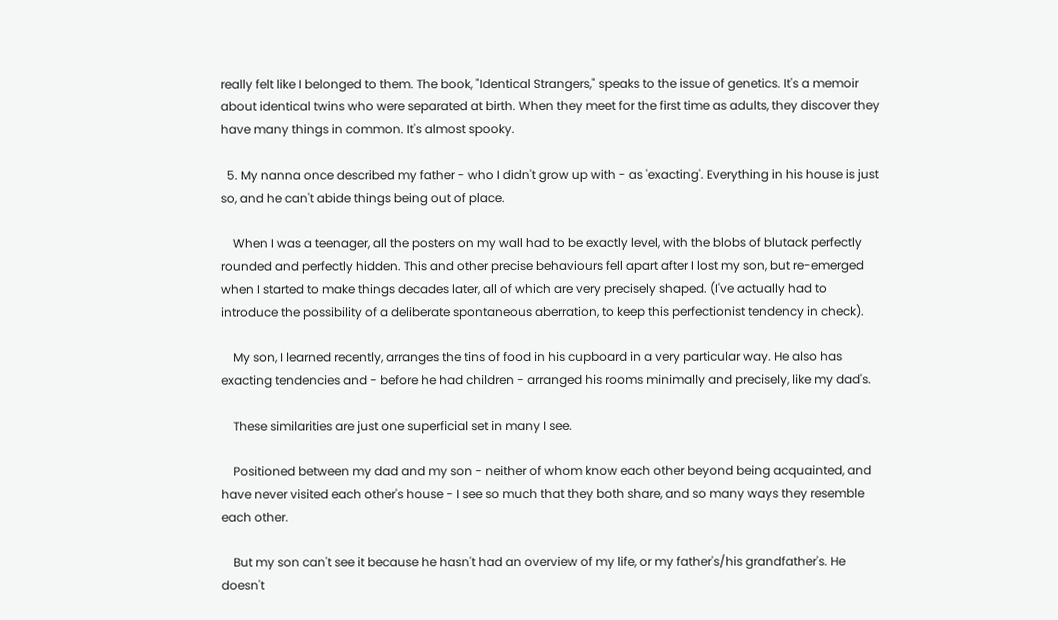really felt like I belonged to them. The book, "Identical Strangers," speaks to the issue of genetics. It's a memoir about identical twins who were separated at birth. When they meet for the first time as adults, they discover they have many things in common. It's almost spooky.

  5. My nanna once described my father - who I didn't grow up with - as 'exacting'. Everything in his house is just so, and he can't abide things being out of place.

    When I was a teenager, all the posters on my wall had to be exactly level, with the blobs of blutack perfectly rounded and perfectly hidden. This and other precise behaviours fell apart after I lost my son, but re-emerged when I started to make things decades later, all of which are very precisely shaped. (I've actually had to introduce the possibility of a deliberate spontaneous aberration, to keep this perfectionist tendency in check).

    My son, I learned recently, arranges the tins of food in his cupboard in a very particular way. He also has exacting tendencies and - before he had children - arranged his rooms minimally and precisely, like my dad's.

    These similarities are just one superficial set in many I see.

    Positioned between my dad and my son - neither of whom know each other beyond being acquainted, and have never visited each other's house - I see so much that they both share, and so many ways they resemble each other.

    But my son can't see it because he hasn't had an overview of my life, or my father's/his grandfather's. He doesn't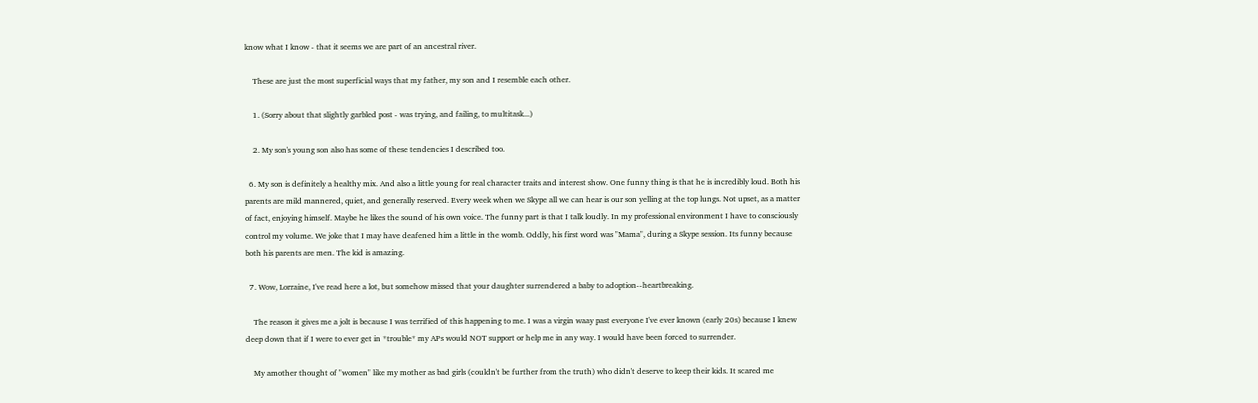know what I know - that it seems we are part of an ancestral river.

    These are just the most superficial ways that my father, my son and I resemble each other.

    1. (Sorry about that slightly garbled post - was trying, and failing, to multitask...)

    2. My son's young son also has some of these tendencies I described too.

  6. My son is definitely a healthy mix. And also a little young for real character traits and interest show. One funny thing is that he is incredibly loud. Both his parents are mild mannered, quiet, and generally reserved. Every week when we Skype all we can hear is our son yelling at the top lungs. Not upset, as a matter of fact, enjoying himself. Maybe he likes the sound of his own voice. The funny part is that I talk loudly. In my professional environment I have to consciously control my volume. We joke that I may have deafened him a little in the womb. Oddly, his first word was "Mama", during a Skype session. Its funny because both his parents are men. The kid is amazing.

  7. Wow, Lorraine, I've read here a lot, but somehow missed that your daughter surrendered a baby to adoption--heartbreaking.

    The reason it gives me a jolt is because I was terrified of this happening to me. I was a virgin waay past everyone I've ever known (early 20s) because I knew deep down that if I were to ever get in *trouble* my APs would NOT support or help me in any way. I would have been forced to surrender.

    My amother thought of "women" like my mother as bad girls (couldn't be further from the truth) who didn't deserve to keep their kids. It scared me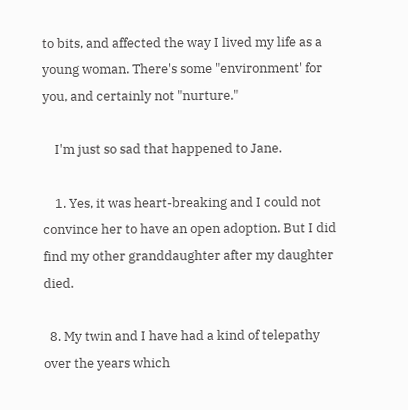to bits, and affected the way I lived my life as a young woman. There's some "environment' for you, and certainly not "nurture."

    I'm just so sad that happened to Jane.

    1. Yes, it was heart-breaking and I could not convince her to have an open adoption. But I did find my other granddaughter after my daughter died.

  8. My twin and I have had a kind of telepathy over the years which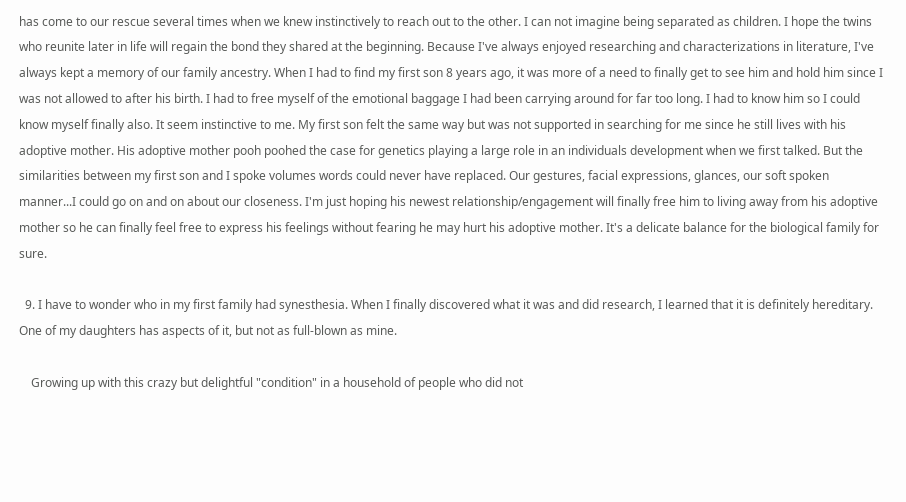has come to our rescue several times when we knew instinctively to reach out to the other. I can not imagine being separated as children. I hope the twins who reunite later in life will regain the bond they shared at the beginning. Because I've always enjoyed researching and characterizations in literature, I've always kept a memory of our family ancestry. When I had to find my first son 8 years ago, it was more of a need to finally get to see him and hold him since I was not allowed to after his birth. I had to free myself of the emotional baggage I had been carrying around for far too long. I had to know him so I could know myself finally also. It seem instinctive to me. My first son felt the same way but was not supported in searching for me since he still lives with his adoptive mother. His adoptive mother pooh poohed the case for genetics playing a large role in an individuals development when we first talked. But the similarities between my first son and I spoke volumes words could never have replaced. Our gestures, facial expressions, glances, our soft spoken manner...I could go on and on about our closeness. I'm just hoping his newest relationship/engagement will finally free him to living away from his adoptive mother so he can finally feel free to express his feelings without fearing he may hurt his adoptive mother. It's a delicate balance for the biological family for sure.

  9. I have to wonder who in my first family had synesthesia. When I finally discovered what it was and did research, I learned that it is definitely hereditary. One of my daughters has aspects of it, but not as full-blown as mine.

    Growing up with this crazy but delightful "condition" in a household of people who did not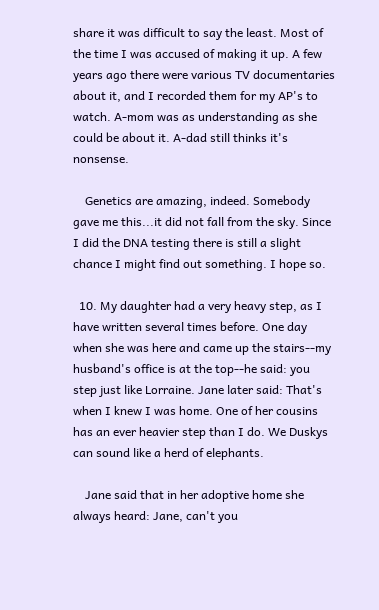share it was difficult to say the least. Most of the time I was accused of making it up. A few years ago there were various TV documentaries about it, and I recorded them for my AP's to watch. A-mom was as understanding as she could be about it. A-dad still thinks it's nonsense.

    Genetics are amazing, indeed. Somebody gave me this...it did not fall from the sky. Since I did the DNA testing there is still a slight chance I might find out something. I hope so.

  10. My daughter had a very heavy step, as I have written several times before. One day when she was here and came up the stairs--my husband's office is at the top--he said: you step just like Lorraine. Jane later said: That's when I knew I was home. One of her cousins has an ever heavier step than I do. We Duskys can sound like a herd of elephants.

    Jane said that in her adoptive home she always heard: Jane, can't you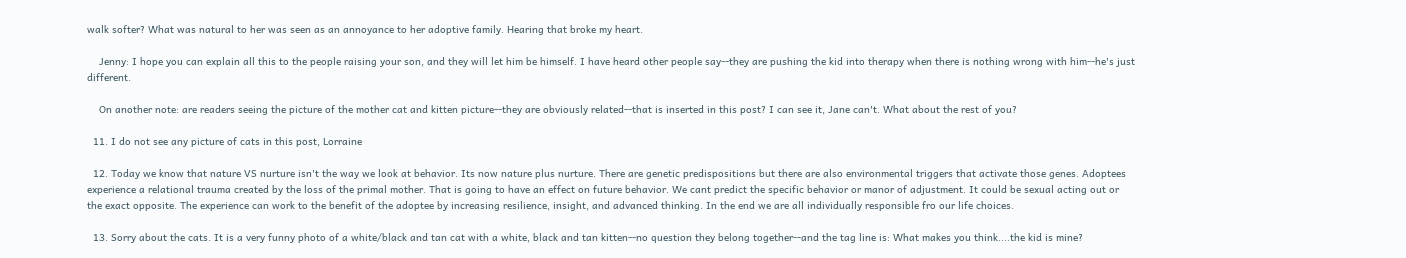walk softer? What was natural to her was seen as an annoyance to her adoptive family. Hearing that broke my heart.

    Jenny: I hope you can explain all this to the people raising your son, and they will let him be himself. I have heard other people say--they are pushing the kid into therapy when there is nothing wrong with him--he's just different.

    On another note: are readers seeing the picture of the mother cat and kitten picture--they are obviously related--that is inserted in this post? I can see it, Jane can't. What about the rest of you?

  11. I do not see any picture of cats in this post, Lorraine

  12. Today we know that nature VS nurture isn't the way we look at behavior. Its now nature plus nurture. There are genetic predispositions but there are also environmental triggers that activate those genes. Adoptees experience a relational trauma created by the loss of the primal mother. That is going to have an effect on future behavior. We cant predict the specific behavior or manor of adjustment. It could be sexual acting out or the exact opposite. The experience can work to the benefit of the adoptee by increasing resilience, insight, and advanced thinking. In the end we are all individually responsible fro our life choices.

  13. Sorry about the cats. It is a very funny photo of a white/black and tan cat with a white, black and tan kitten--no question they belong together--and the tag line is: What makes you think....the kid is mine?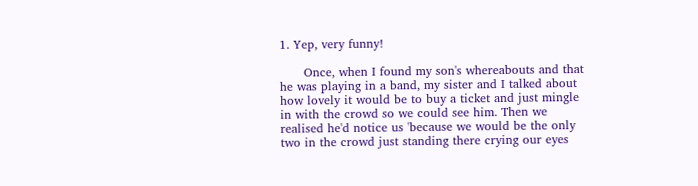1. Yep, very funny!

      Once, when I found my son's whereabouts and that he was playing in a band, my sister and I talked about how lovely it would be to buy a ticket and just mingle in with the crowd so we could see him. Then we realised he'd notice us 'because we would be the only two in the crowd just standing there crying our eyes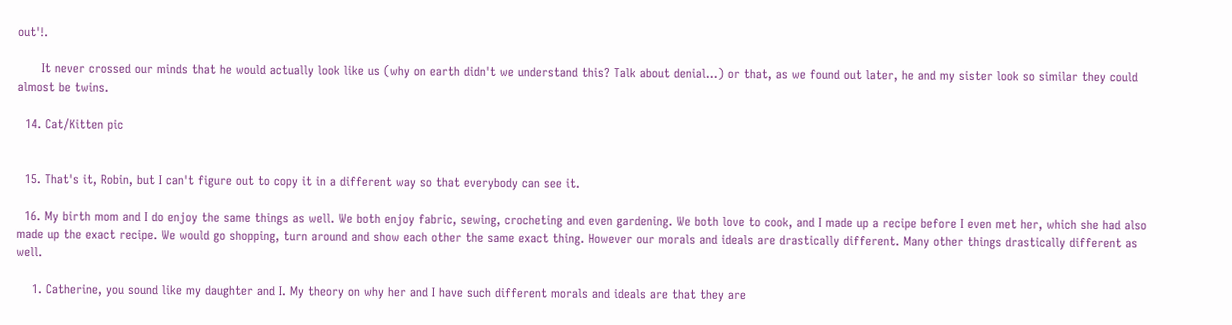out'!.

      It never crossed our minds that he would actually look like us (why on earth didn't we understand this? Talk about denial...) or that, as we found out later, he and my sister look so similar they could almost be twins.

  14. Cat/Kitten pic


  15. That's it, Robin, but I can't figure out to copy it in a different way so that everybody can see it.

  16. My birth mom and I do enjoy the same things as well. We both enjoy fabric, sewing, crocheting and even gardening. We both love to cook, and I made up a recipe before I even met her, which she had also made up the exact recipe. We would go shopping, turn around and show each other the same exact thing. However our morals and ideals are drastically different. Many other things drastically different as well.

    1. Catherine, you sound like my daughter and I. My theory on why her and I have such different morals and ideals are that they are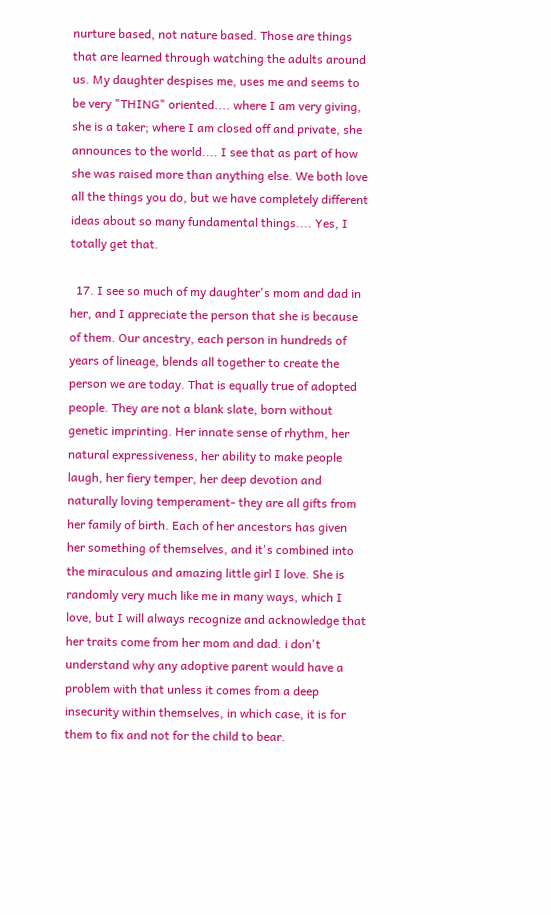nurture based, not nature based. Those are things that are learned through watching the adults around us. My daughter despises me, uses me and seems to be very "THING" oriented.... where I am very giving, she is a taker; where I am closed off and private, she announces to the world.... I see that as part of how she was raised more than anything else. We both love all the things you do, but we have completely different ideas about so many fundamental things.... Yes, I totally get that.

  17. I see so much of my daughter's mom and dad in her, and I appreciate the person that she is because of them. Our ancestry, each person in hundreds of years of lineage, blends all together to create the person we are today. That is equally true of adopted people. They are not a blank slate, born without genetic imprinting. Her innate sense of rhythm, her natural expressiveness, her ability to make people laugh, her fiery temper, her deep devotion and naturally loving temperament- they are all gifts from her family of birth. Each of her ancestors has given her something of themselves, and it's combined into the miraculous and amazing little girl I love. She is randomly very much like me in many ways, which I love, but I will always recognize and acknowledge that her traits come from her mom and dad. i don't understand why any adoptive parent would have a problem with that unless it comes from a deep insecurity within themselves, in which case, it is for them to fix and not for the child to bear.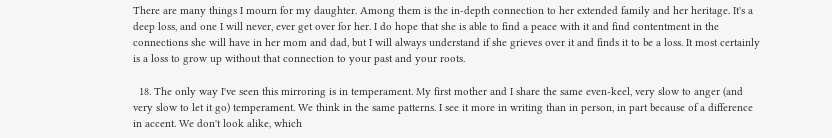There are many things I mourn for my daughter. Among them is the in-depth connection to her extended family and her heritage. It's a deep loss, and one I will never, ever get over for her. I do hope that she is able to find a peace with it and find contentment in the connections she will have in her mom and dad, but I will always understand if she grieves over it and finds it to be a loss. It most certainly is a loss to grow up without that connection to your past and your roots.

  18. The only way I've seen this mirroring is in temperament. My first mother and I share the same even-keel, very slow to anger (and very slow to let it go) temperament. We think in the same patterns. I see it more in writing than in person, in part because of a difference in accent. We don't look alike, which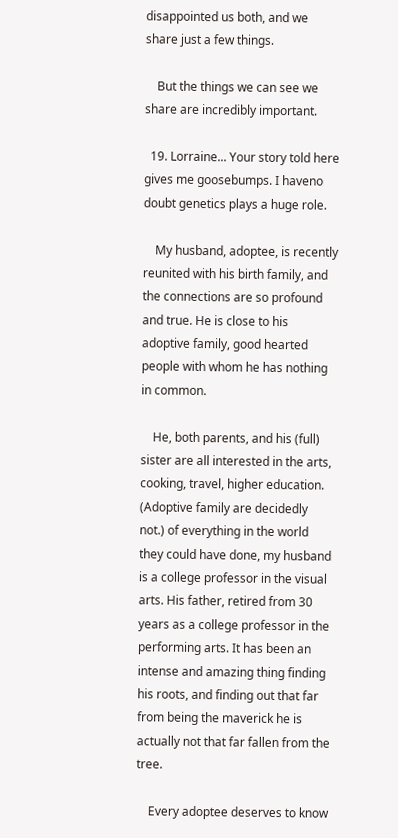disappointed us both, and we share just a few things.

    But the things we can see we share are incredibly important.

  19. Lorraine... Your story told here gives me goosebumps. I haveno doubt genetics plays a huge role.

    My husband, adoptee, is recently reunited with his birth family, and the connections are so profound and true. He is close to his adoptive family, good hearted people with whom he has nothing in common.

    He, both parents, and his (full) sister are all interested in the arts, cooking, travel, higher education. (Adoptive family are decidedly not.) of everything in the world they could have done, my husband is a college professor in the visual arts. His father, retired from 30 years as a college professor in the performing arts. It has been an intense and amazing thing finding his roots, and finding out that far from being the maverick he is actually not that far fallen from the tree.

    Every adoptee deserves to know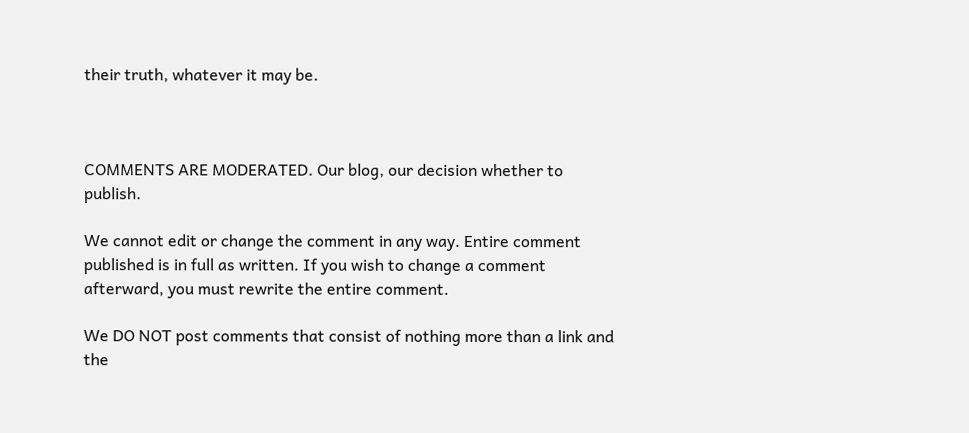their truth, whatever it may be.



COMMENTS ARE MODERATED. Our blog, our decision whether to publish.

We cannot edit or change the comment in any way. Entire comment published is in full as written. If you wish to change a comment afterward, you must rewrite the entire comment.

We DO NOT post comments that consist of nothing more than a link and the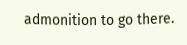admonition to go there.